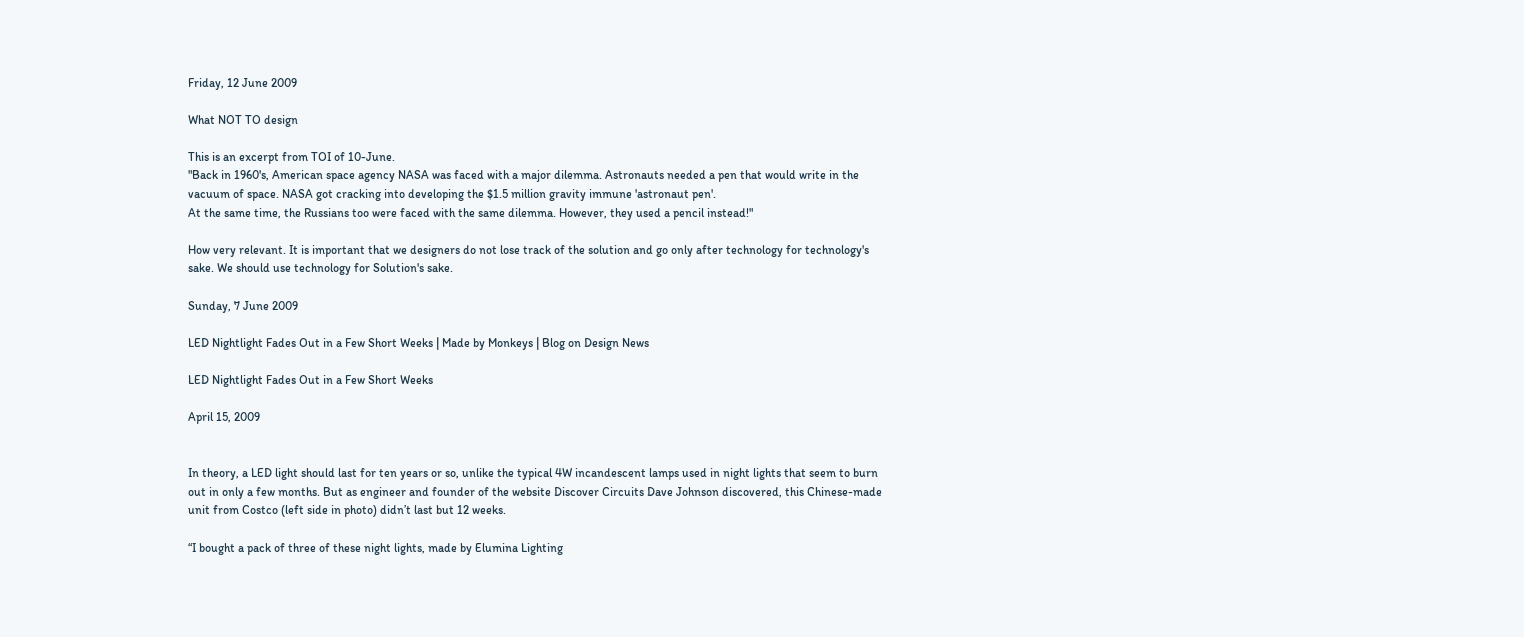Friday, 12 June 2009

What NOT TO design

This is an excerpt from TOI of 10-June.
"Back in 1960's, American space agency NASA was faced with a major dilemma. Astronauts needed a pen that would write in the vacuum of space. NASA got cracking into developing the $1.5 million gravity immune 'astronaut pen'.
At the same time, the Russians too were faced with the same dilemma. However, they used a pencil instead!"

How very relevant. It is important that we designers do not lose track of the solution and go only after technology for technology's sake. We should use technology for Solution's sake.

Sunday, 7 June 2009

LED Nightlight Fades Out in a Few Short Weeks | Made by Monkeys | Blog on Design News

LED Nightlight Fades Out in a Few Short Weeks

April 15, 2009


In theory, a LED light should last for ten years or so, unlike the typical 4W incandescent lamps used in night lights that seem to burn out in only a few months. But as engineer and founder of the website Discover Circuits Dave Johnson discovered, this Chinese-made unit from Costco (left side in photo) didn’t last but 12 weeks.

“I bought a pack of three of these night lights, made by Elumina Lighting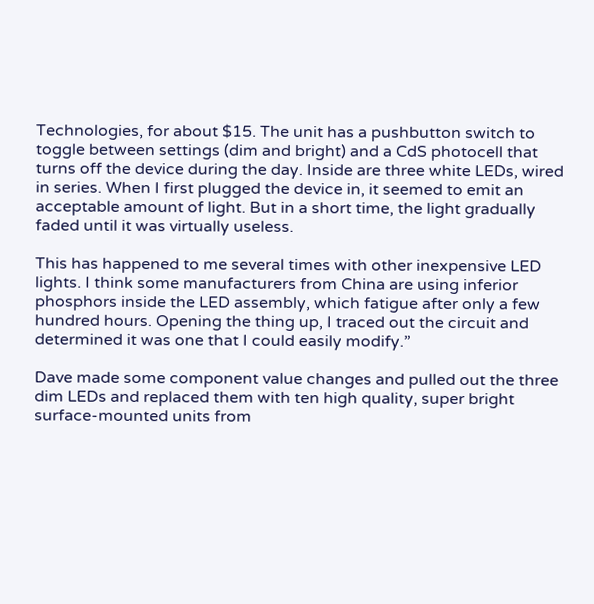Technologies, for about $15. The unit has a pushbutton switch to toggle between settings (dim and bright) and a CdS photocell that turns off the device during the day. Inside are three white LEDs, wired in series. When I first plugged the device in, it seemed to emit an acceptable amount of light. But in a short time, the light gradually faded until it was virtually useless.

This has happened to me several times with other inexpensive LED lights. I think some manufacturers from China are using inferior phosphors inside the LED assembly, which fatigue after only a few hundred hours. Opening the thing up, I traced out the circuit and determined it was one that I could easily modify.”

Dave made some component value changes and pulled out the three dim LEDs and replaced them with ten high quality, super bright surface-mounted units from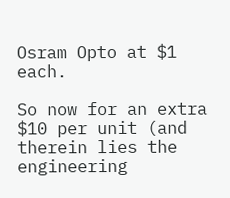Osram Opto at $1 each.

So now for an extra $10 per unit (and therein lies the engineering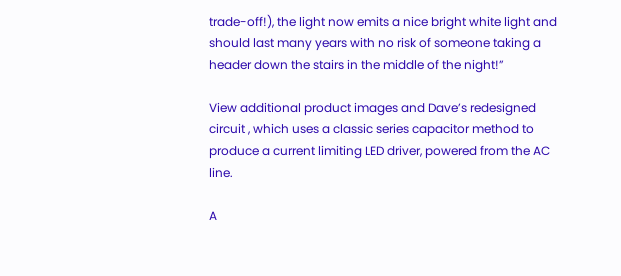trade-off!), the light now emits a nice bright white light and should last many years with no risk of someone taking a header down the stairs in the middle of the night!”

View additional product images and Dave’s redesigned circuit , which uses a classic series capacitor method to produce a current limiting LED driver, powered from the AC line.

A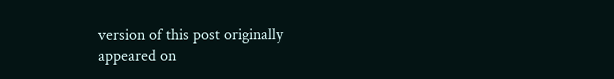version of this post originally appeared on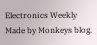Electronics Weekly Made by Monkeys blog.